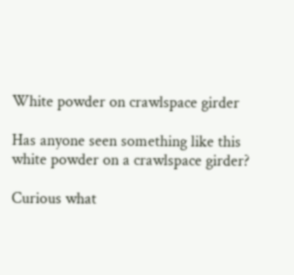White powder on crawlspace girder

Has anyone seen something like this white powder on a crawlspace girder?

Curious what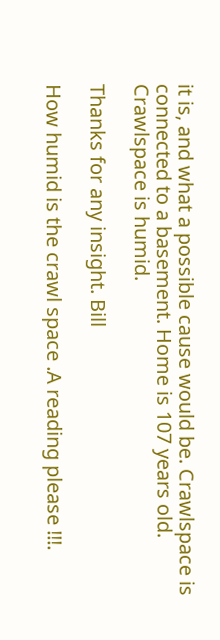it is, and what a possible cause would be. Crawlspace is connected to a basement. Home is 107 years old. Crawlspace is humid.

Thanks for any insight. Bill

How humid is the crawl space .A reading please !!!.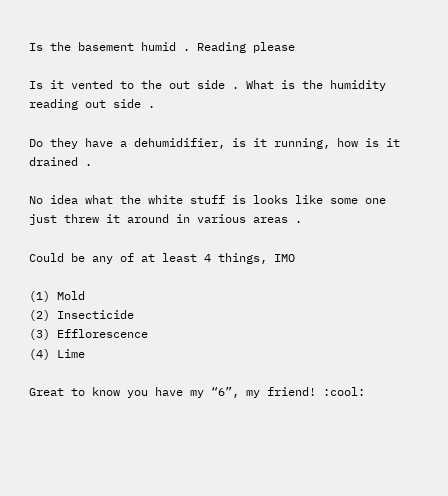Is the basement humid . Reading please

Is it vented to the out side . What is the humidity reading out side .

Do they have a dehumidifier, is it running, how is it drained .

No idea what the white stuff is looks like some one just threw it around in various areas .

Could be any of at least 4 things, IMO

(1) Mold
(2) Insecticide
(3) Efflorescence
(4) Lime

Great to know you have my “6”, my friend! :cool: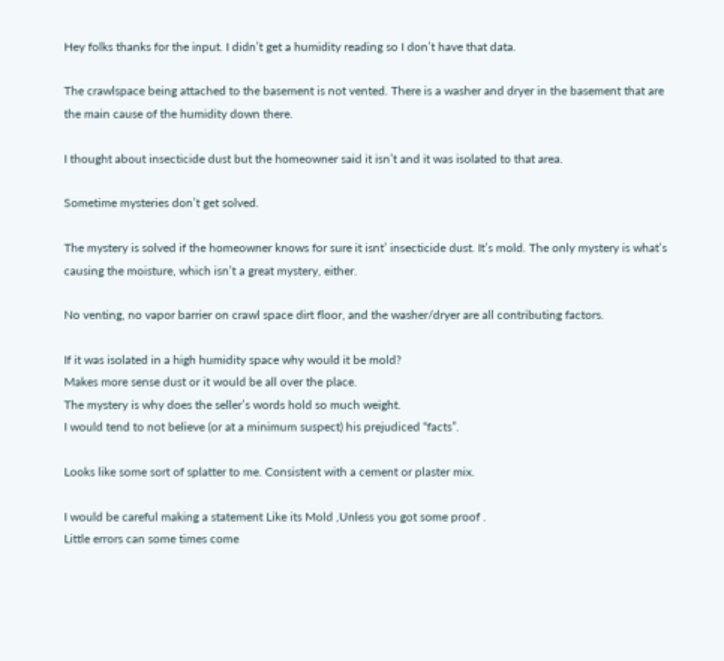Hey folks thanks for the input. I didn’t get a humidity reading so I don’t have that data.

The crawlspace being attached to the basement is not vented. There is a washer and dryer in the basement that are the main cause of the humidity down there.

I thought about insecticide dust but the homeowner said it isn’t and it was isolated to that area.

Sometime mysteries don’t get solved.

The mystery is solved if the homeowner knows for sure it isnt’ insecticide dust. It’s mold. The only mystery is what’s causing the moisture, which isn’t a great mystery, either.

No venting, no vapor barrier on crawl space dirt floor, and the washer/dryer are all contributing factors.

If it was isolated in a high humidity space why would it be mold?
Makes more sense dust or it would be all over the place.
The mystery is why does the seller’s words hold so much weight.
I would tend to not believe (or at a minimum suspect) his prejudiced “facts”.

Looks like some sort of splatter to me. Consistent with a cement or plaster mix.

I would be careful making a statement Like its Mold ,Unless you got some proof .
Little errors can some times come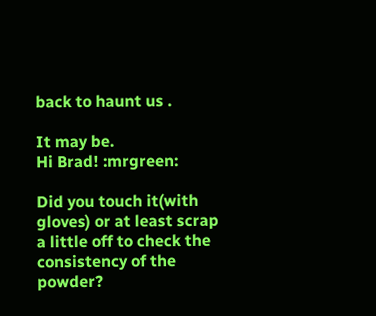back to haunt us .

It may be.
Hi Brad! :mrgreen:

Did you touch it(with gloves) or at least scrap a little off to check the consistency of the powder?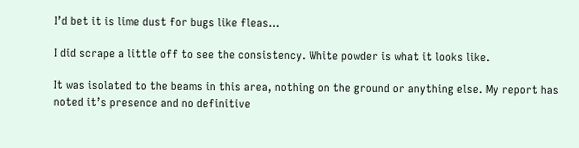I’d bet it is lime dust for bugs like fleas…

I did scrape a little off to see the consistency. White powder is what it looks like.

It was isolated to the beams in this area, nothing on the ground or anything else. My report has noted it’s presence and no definitive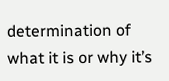determination of what it is or why it’s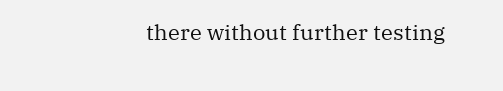there without further testing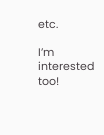etc.

I’m interested too!